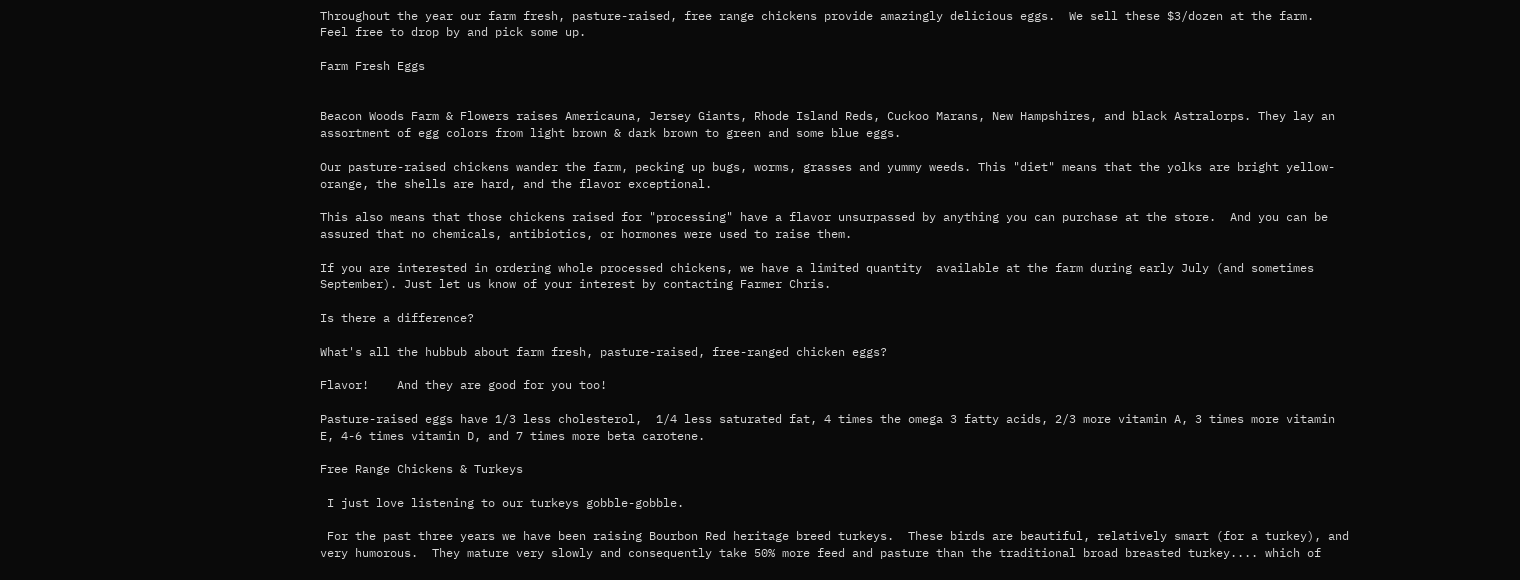Throughout the year our farm fresh, pasture-raised, free range chickens provide amazingly delicious eggs.  We sell these $3/dozen at the farm.  Feel free to drop by and pick some up.

Farm Fresh Eggs


Beacon Woods Farm & Flowers raises Americauna, Jersey Giants, Rhode Island Reds, Cuckoo Marans, New Hampshires, and black Astralorps. They lay an assortment of egg colors from light brown & dark brown to green and some blue eggs.

Our pasture-raised chickens wander the farm, pecking up bugs, worms, grasses and yummy weeds. This "diet" means that the yolks are bright yellow-orange, the shells are hard, and the flavor exceptional.

This also means that those chickens raised for "processing" have a flavor unsurpassed by anything you can purchase at the store.  And you can be assured that no chemicals, antibiotics, or hormones were used to raise them.

If you are interested in ordering whole processed chickens, we have a limited quantity  available at the farm during early July (and sometimes September). Just let us know of your interest by contacting Farmer Chris.

Is there a difference?

What's all the hubbub about farm fresh, pasture-raised, free-ranged chicken eggs?

Flavor!    And they are good for you too!

Pasture-raised eggs have 1/3 less cholesterol,  1/4 less saturated fat, 4 times the omega 3 fatty acids, 2/3 more vitamin A, 3 times more vitamin E, 4-6 times vitamin D, and 7 times more beta carotene.

Free Range Chickens & Turkeys

 I just love listening to our turkeys gobble-gobble.

 For the past three years we have been raising Bourbon Red heritage breed turkeys.  These birds are beautiful, relatively smart (for a turkey), and very humorous.  They mature very slowly and consequently take 50% more feed and pasture than the traditional broad breasted turkey.... which of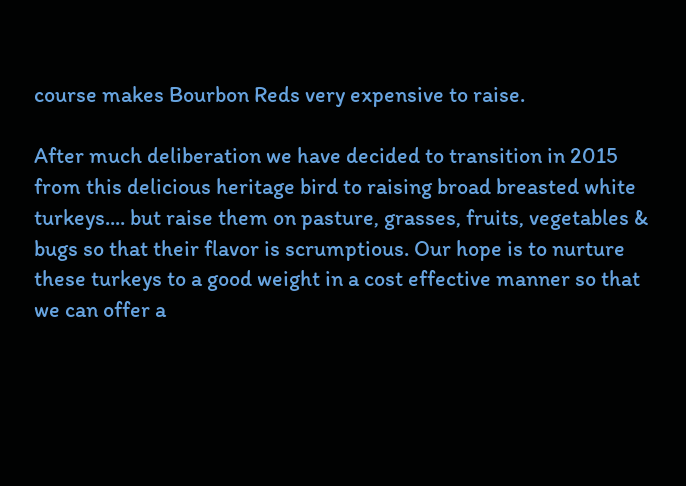course makes Bourbon Reds very expensive to raise.

After much deliberation we have decided to transition in 2015 from this delicious heritage bird to raising broad breasted white turkeys.... but raise them on pasture, grasses, fruits, vegetables & bugs so that their flavor is scrumptious. Our hope is to nurture these turkeys to a good weight in a cost effective manner so that we can offer a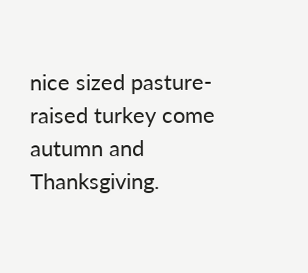nice sized pasture-raised turkey come autumn and Thanksgiving.